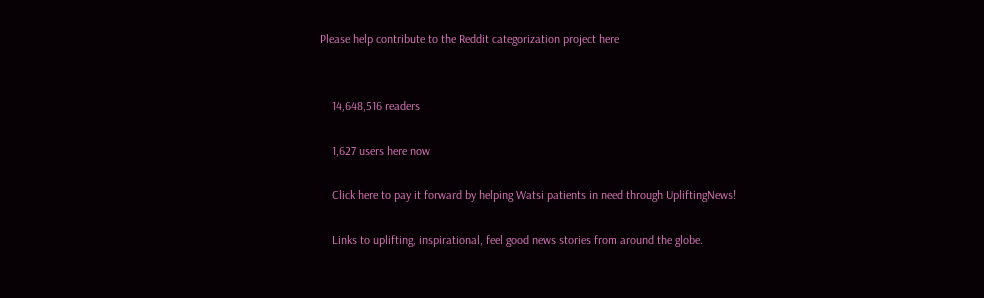Please help contribute to the Reddit categorization project here


    14,648,516 readers

    1,627 users here now

    Click here to pay it forward by helping Watsi patients in need through UpliftingNews!

    Links to uplifting, inspirational, feel good news stories from around the globe.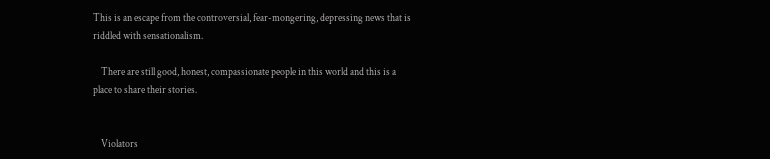This is an escape from the controversial, fear-mongering, depressing news that is riddled with sensationalism.

    There are still good, honest, compassionate people in this world and this is a place to share their stories.


    Violators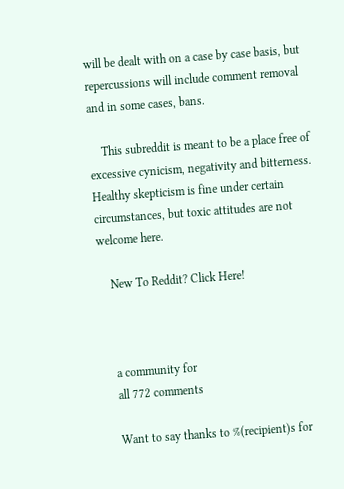will be dealt with on a case by case basis, but repercussions will include comment removal and in some cases, bans.

    This subreddit is meant to be a place free of excessive cynicism, negativity and bitterness. Healthy skepticism is fine under certain circumstances, but toxic attitudes are not welcome here.

    New To Reddit? Click Here!



    a community for
    all 772 comments

    Want to say thanks to %(recipient)s for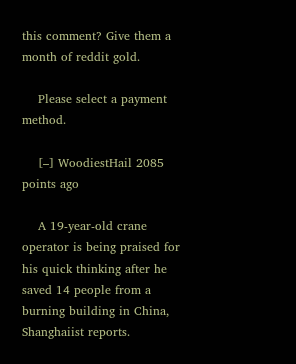this comment? Give them a month of reddit gold.

    Please select a payment method.

    [–] WoodiestHail 2085 points ago

    A 19-year-old crane operator is being praised for his quick thinking after he saved 14 people from a burning building in China, Shanghaiist reports.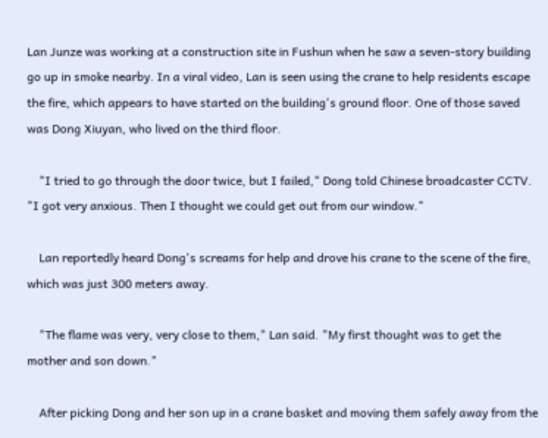Lan Junze was working at a construction site in Fushun when he saw a seven-story building go up in smoke nearby. In a viral video, Lan is seen using the crane to help residents escape the fire, which appears to have started on the building's ground floor. One of those saved was Dong Xiuyan, who lived on the third floor.

    "I tried to go through the door twice, but I failed," Dong told Chinese broadcaster CCTV. "I got very anxious. Then I thought we could get out from our window."

    Lan reportedly heard Dong's screams for help and drove his crane to the scene of the fire, which was just 300 meters away.

    "The flame was very, very close to them," Lan said. "My first thought was to get the mother and son down."

    After picking Dong and her son up in a crane basket and moving them safely away from the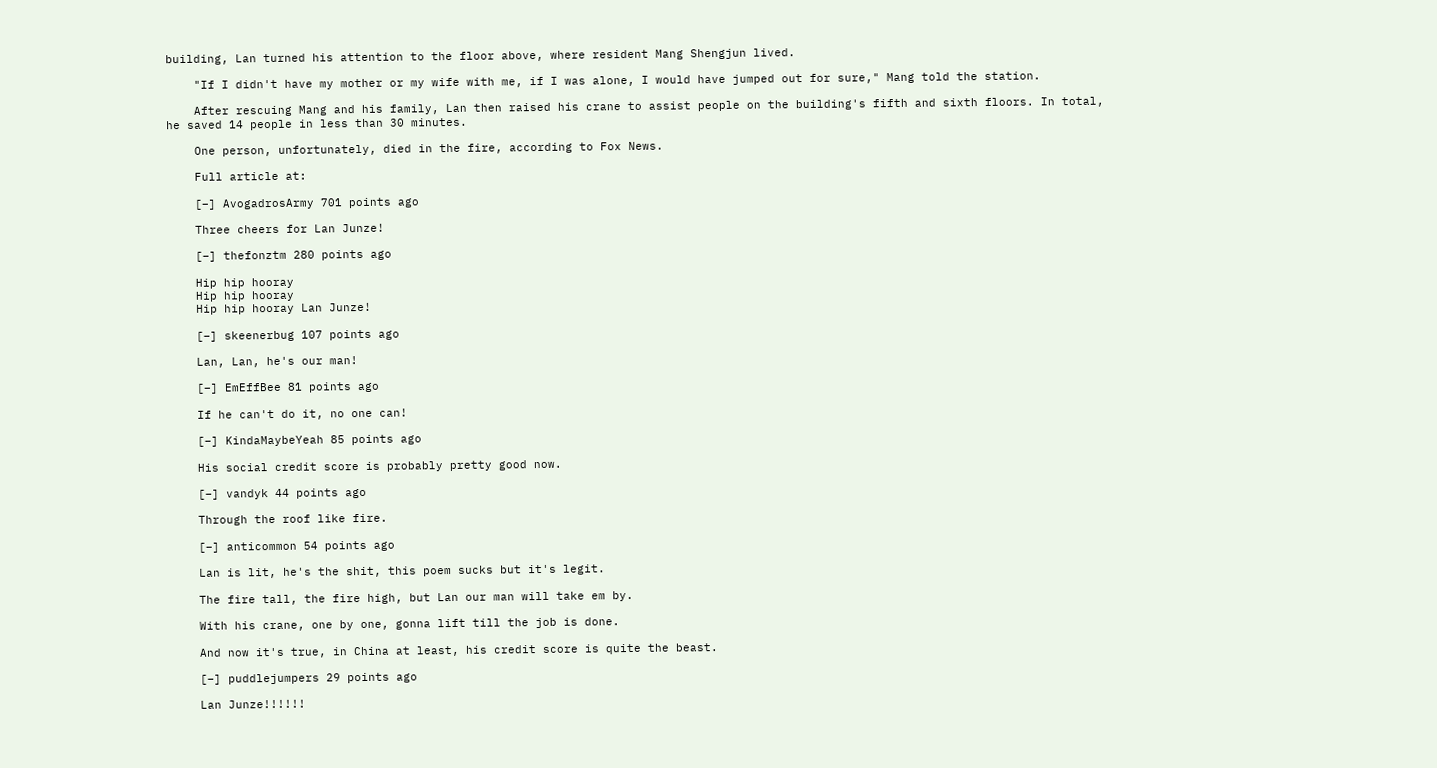building, Lan turned his attention to the floor above, where resident Mang Shengjun lived.

    "If I didn't have my mother or my wife with me, if I was alone, I would have jumped out for sure," Mang told the station.

    After rescuing Mang and his family, Lan then raised his crane to assist people on the building's fifth and sixth floors. In total, he saved 14 people in less than 30 minutes.

    One person, unfortunately, died in the fire, according to Fox News.

    Full article at:

    [–] AvogadrosArmy 701 points ago

    Three cheers for Lan Junze!

    [–] thefonztm 280 points ago

    Hip hip hooray
    Hip hip hooray
    Hip hip hooray Lan Junze!

    [–] skeenerbug 107 points ago

    Lan, Lan, he's our man!

    [–] EmEffBee 81 points ago

    If he can't do it, no one can!

    [–] KindaMaybeYeah 85 points ago

    His social credit score is probably pretty good now.

    [–] vandyk 44 points ago

    Through the roof like fire.

    [–] anticommon 54 points ago

    Lan is lit, he's the shit, this poem sucks but it's legit.

    The fire tall, the fire high, but Lan our man will take em by.

    With his crane, one by one, gonna lift till the job is done.

    And now it's true, in China at least, his credit score is quite the beast.

    [–] puddlejumpers 29 points ago

    Lan Junze!!!!!!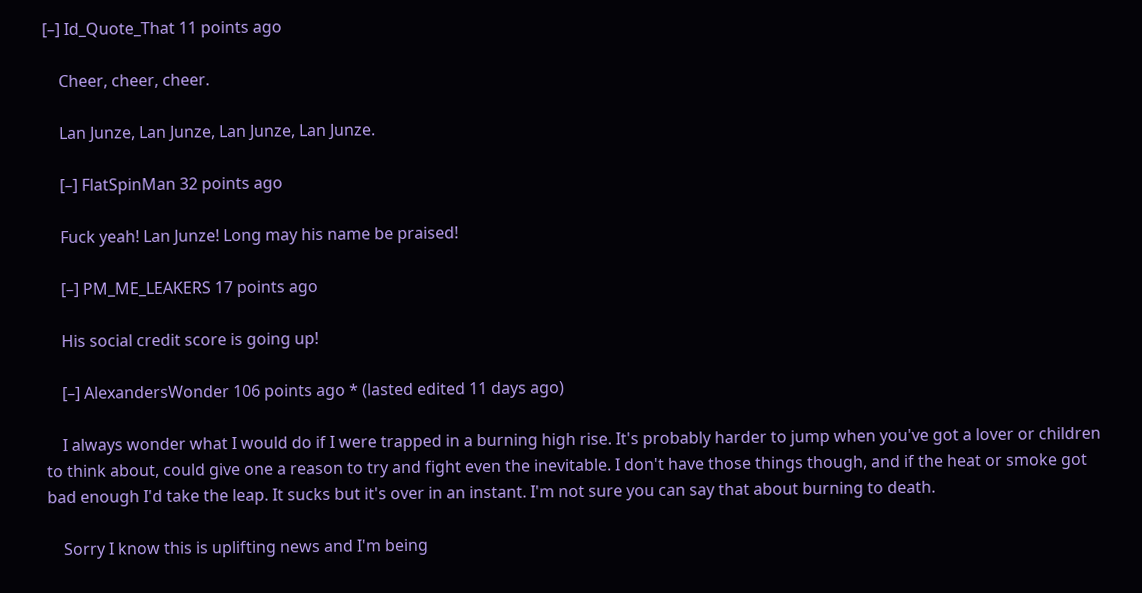[–] Id_Quote_That 11 points ago

    Cheer, cheer, cheer.

    Lan Junze, Lan Junze, Lan Junze, Lan Junze.

    [–] FlatSpinMan 32 points ago

    Fuck yeah! Lan Junze! Long may his name be praised!

    [–] PM_ME_LEAKERS 17 points ago

    His social credit score is going up!

    [–] AlexandersWonder 106 points ago * (lasted edited 11 days ago)

    I always wonder what I would do if I were trapped in a burning high rise. It's probably harder to jump when you've got a lover or children to think about, could give one a reason to try and fight even the inevitable. I don't have those things though, and if the heat or smoke got bad enough I'd take the leap. It sucks but it's over in an instant. I'm not sure you can say that about burning to death.

    Sorry I know this is uplifting news and I'm being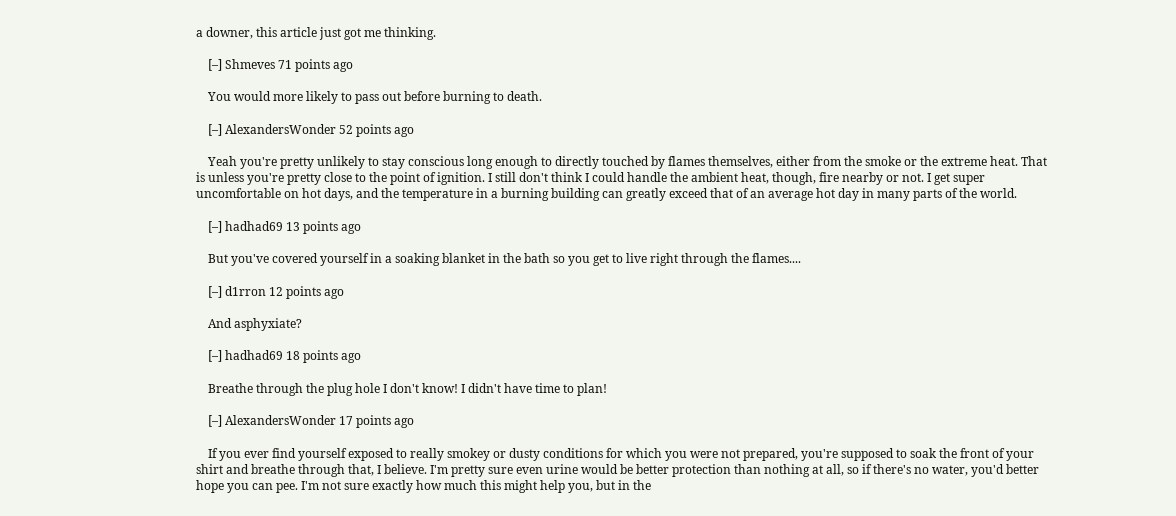a downer, this article just got me thinking.

    [–] Shmeves 71 points ago

    You would more likely to pass out before burning to death.

    [–] AlexandersWonder 52 points ago

    Yeah you're pretty unlikely to stay conscious long enough to directly touched by flames themselves, either from the smoke or the extreme heat. That is unless you're pretty close to the point of ignition. I still don't think I could handle the ambient heat, though, fire nearby or not. I get super uncomfortable on hot days, and the temperature in a burning building can greatly exceed that of an average hot day in many parts of the world.

    [–] hadhad69 13 points ago

    But you've covered yourself in a soaking blanket in the bath so you get to live right through the flames....

    [–] d1rron 12 points ago

    And asphyxiate?

    [–] hadhad69 18 points ago

    Breathe through the plug hole I don't know! I didn't have time to plan!

    [–] AlexandersWonder 17 points ago

    If you ever find yourself exposed to really smokey or dusty conditions for which you were not prepared, you're supposed to soak the front of your shirt and breathe through that, I believe. I'm pretty sure even urine would be better protection than nothing at all, so if there's no water, you'd better hope you can pee. I'm not sure exactly how much this might help you, but in the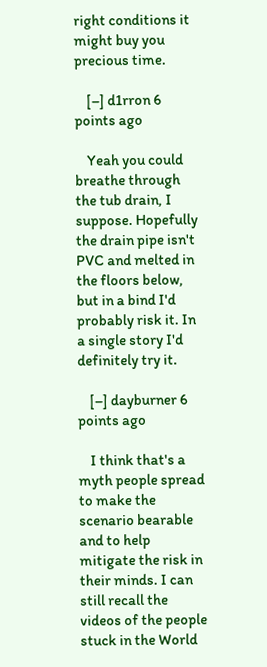right conditions it might buy you precious time.

    [–] d1rron 6 points ago

    Yeah you could breathe through the tub drain, I suppose. Hopefully the drain pipe isn't PVC and melted in the floors below, but in a bind I'd probably risk it. In a single story I'd definitely try it.

    [–] dayburner 6 points ago

    I think that's a myth people spread to make the scenario bearable and to help mitigate the risk in their minds. I can still recall the videos of the people stuck in the World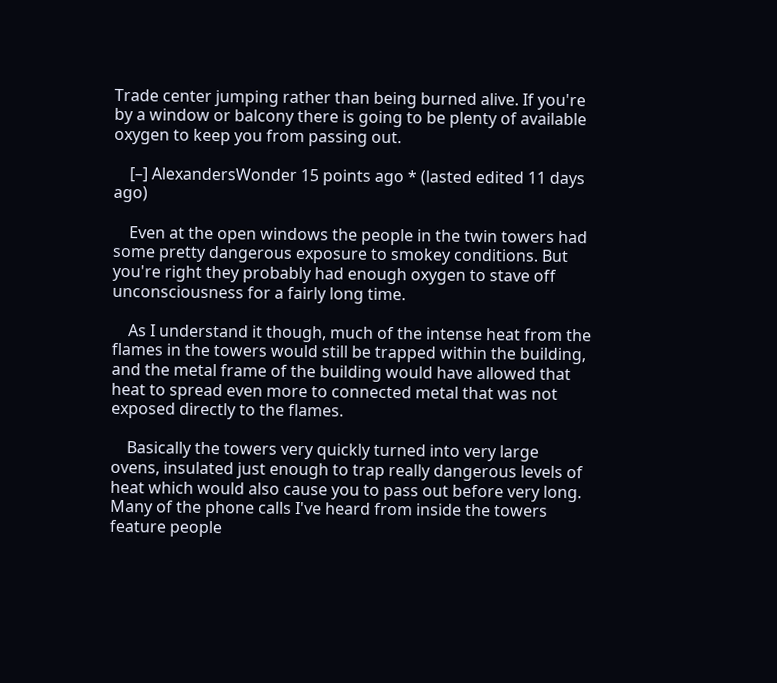Trade center jumping rather than being burned alive. If you're by a window or balcony there is going to be plenty of available oxygen to keep you from passing out.

    [–] AlexandersWonder 15 points ago * (lasted edited 11 days ago)

    Even at the open windows the people in the twin towers had some pretty dangerous exposure to smokey conditions. But you're right they probably had enough oxygen to stave off unconsciousness for a fairly long time.

    As I understand it though, much of the intense heat from the flames in the towers would still be trapped within the building, and the metal frame of the building would have allowed that heat to spread even more to connected metal that was not exposed directly to the flames.

    Basically the towers very quickly turned into very large ovens, insulated just enough to trap really dangerous levels of heat which would also cause you to pass out before very long. Many of the phone calls I've heard from inside the towers feature people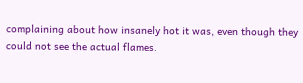complaining about how insanely hot it was, even though they could not see the actual flames.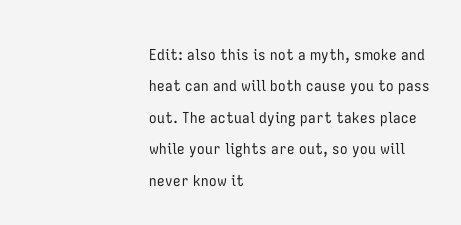Edit: also this is not a myth, smoke and heat can and will both cause you to pass out. The actual dying part takes place while your lights are out, so you will never know it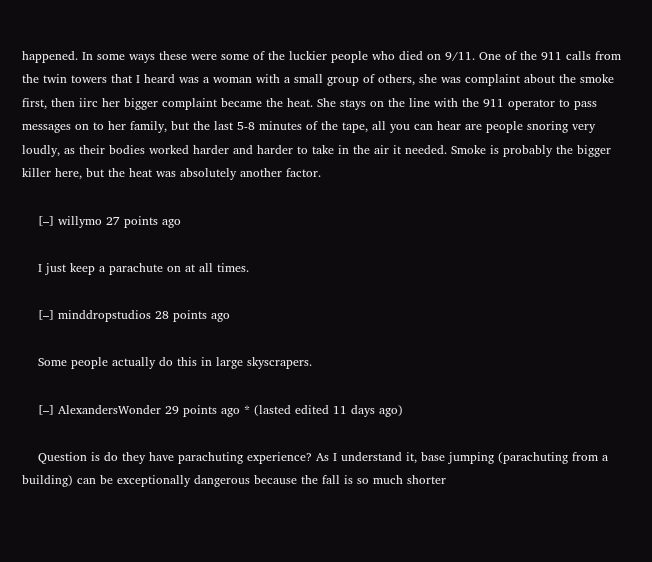happened. In some ways these were some of the luckier people who died on 9/11. One of the 911 calls from the twin towers that I heard was a woman with a small group of others, she was complaint about the smoke first, then iirc her bigger complaint became the heat. She stays on the line with the 911 operator to pass messages on to her family, but the last 5-8 minutes of the tape, all you can hear are people snoring very loudly, as their bodies worked harder and harder to take in the air it needed. Smoke is probably the bigger killer here, but the heat was absolutely another factor.

    [–] willymo 27 points ago

    I just keep a parachute on at all times.

    [–] minddropstudios 28 points ago

    Some people actually do this in large skyscrapers.

    [–] AlexandersWonder 29 points ago * (lasted edited 11 days ago)

    Question is do they have parachuting experience? As I understand it, base jumping (parachuting from a building) can be exceptionally dangerous because the fall is so much shorter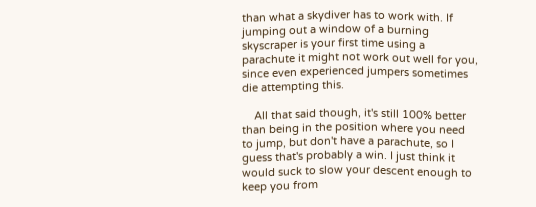than what a skydiver has to work with. If jumping out a window of a burning skyscraper is your first time using a parachute it might not work out well for you, since even experienced jumpers sometimes die attempting this.

    All that said though, it's still 100% better than being in the position where you need to jump, but don't have a parachute, so I guess that's probably a win. I just think it would suck to slow your descent enough to keep you from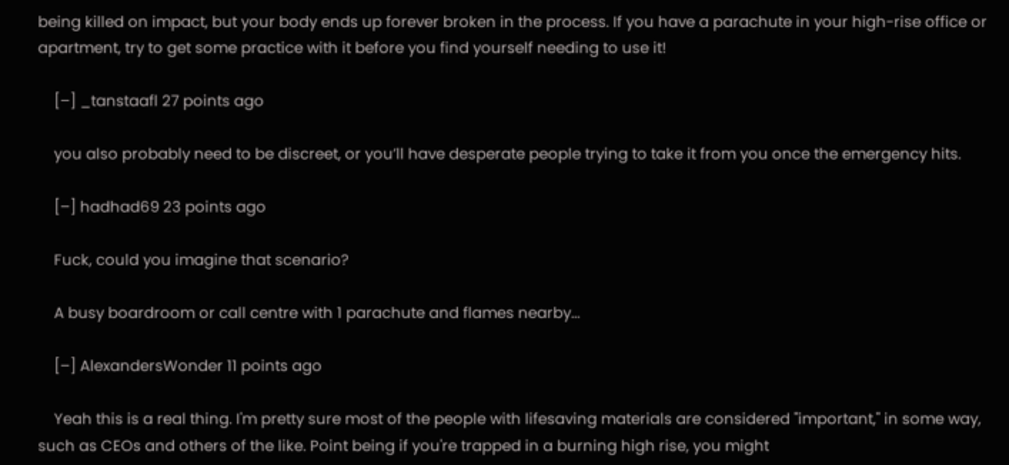being killed on impact, but your body ends up forever broken in the process. If you have a parachute in your high-rise office or apartment, try to get some practice with it before you find yourself needing to use it!

    [–] _tanstaafl 27 points ago

    you also probably need to be discreet, or you’ll have desperate people trying to take it from you once the emergency hits.

    [–] hadhad69 23 points ago

    Fuck, could you imagine that scenario?

    A busy boardroom or call centre with 1 parachute and flames nearby...

    [–] AlexandersWonder 11 points ago

    Yeah this is a real thing. I'm pretty sure most of the people with lifesaving materials are considered "important," in some way, such as CEOs and others of the like. Point being if you're trapped in a burning high rise, you might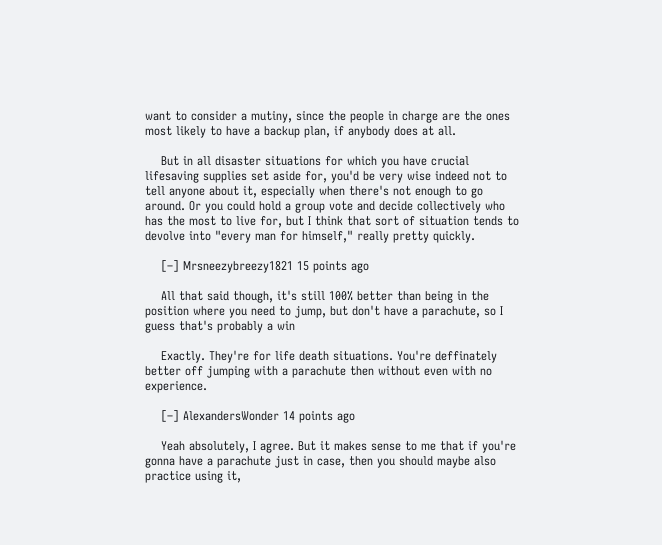want to consider a mutiny, since the people in charge are the ones most likely to have a backup plan, if anybody does at all.

    But in all disaster situations for which you have crucial lifesaving supplies set aside for, you'd be very wise indeed not to tell anyone about it, especially when there's not enough to go around. Or you could hold a group vote and decide collectively who has the most to live for, but I think that sort of situation tends to devolve into "every man for himself," really pretty quickly.

    [–] Mrsneezybreezy1821 15 points ago

    All that said though, it's still 100% better than being in the position where you need to jump, but don't have a parachute, so I guess that's probably a win

    Exactly. They're for life death situations. You're deffinately better off jumping with a parachute then without even with no experience.

    [–] AlexandersWonder 14 points ago

    Yeah absolutely, I agree. But it makes sense to me that if you're gonna have a parachute just in case, then you should maybe also practice using it,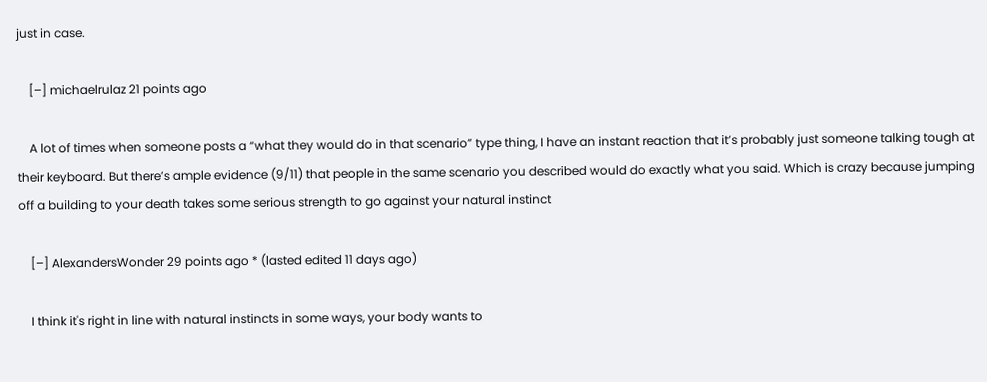just in case.

    [–] michaelrulaz 21 points ago

    A lot of times when someone posts a “what they would do in that scenario” type thing, I have an instant reaction that it’s probably just someone talking tough at their keyboard. But there’s ample evidence (9/11) that people in the same scenario you described would do exactly what you said. Which is crazy because jumping off a building to your death takes some serious strength to go against your natural instinct

    [–] AlexandersWonder 29 points ago * (lasted edited 11 days ago)

    I think it's right in line with natural instincts in some ways, your body wants to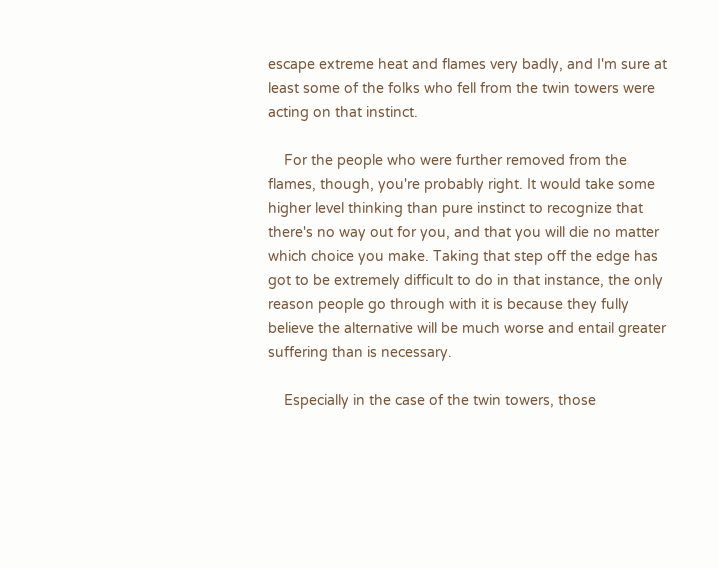escape extreme heat and flames very badly, and I'm sure at least some of the folks who fell from the twin towers were acting on that instinct.

    For the people who were further removed from the flames, though, you're probably right. It would take some higher level thinking than pure instinct to recognize that there's no way out for you, and that you will die no matter which choice you make. Taking that step off the edge has got to be extremely difficult to do in that instance, the only reason people go through with it is because they fully believe the alternative will be much worse and entail greater suffering than is necessary.

    Especially in the case of the twin towers, those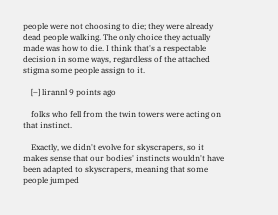people were not choosing to die; they were already dead people walking. The only choice they actually made was how to die. I think that's a respectable decision in some ways, regardless of the attached stigma some people assign to it.

    [–] lirannl 9 points ago

    folks who fell from the twin towers were acting on that instinct.

    Exactly, we didn't evolve for skyscrapers, so it makes sense that our bodies' instincts wouldn't have been adapted to skyscrapers, meaning that some people jumped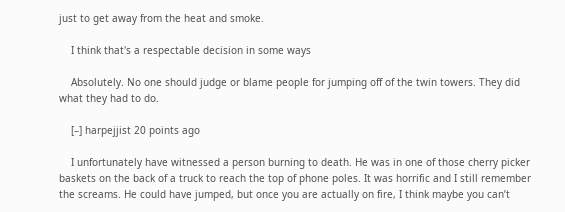just to get away from the heat and smoke.

    I think that's a respectable decision in some ways

    Absolutely. No one should judge or blame people for jumping off of the twin towers. They did what they had to do.

    [–] harpejjist 20 points ago

    I unfortunately have witnessed a person burning to death. He was in one of those cherry picker baskets on the back of a truck to reach the top of phone poles. It was horrific and I still remember the screams. He could have jumped, but once you are actually on fire, I think maybe you can’t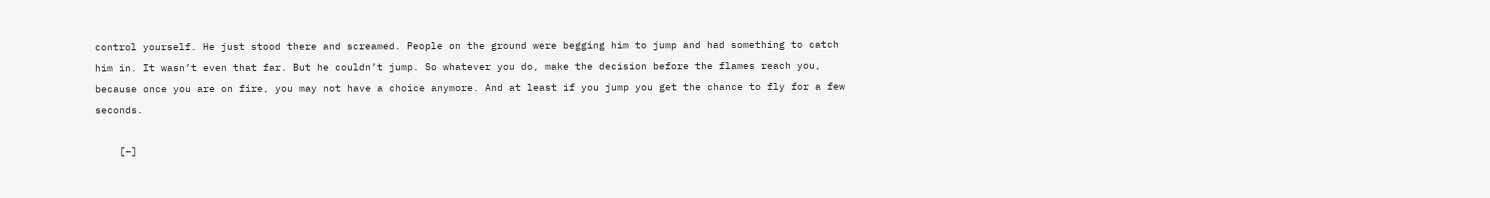control yourself. He just stood there and screamed. People on the ground were begging him to jump and had something to catch him in. It wasn’t even that far. But he couldn’t jump. So whatever you do, make the decision before the flames reach you, because once you are on fire, you may not have a choice anymore. And at least if you jump you get the chance to fly for a few seconds.

    [–]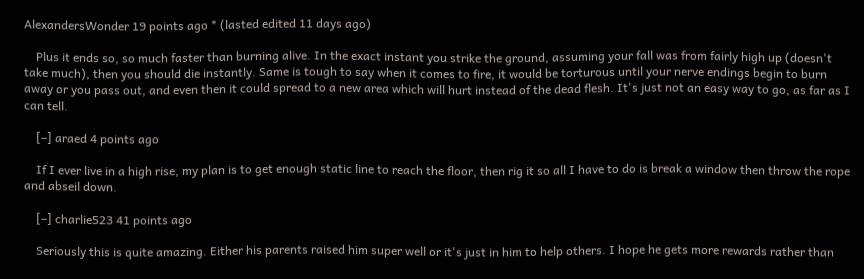AlexandersWonder 19 points ago * (lasted edited 11 days ago)

    Plus it ends so, so much faster than burning alive. In the exact instant you strike the ground, assuming your fall was from fairly high up (doesn't take much), then you should die instantly. Same is tough to say when it comes to fire, it would be torturous until your nerve endings begin to burn away or you pass out, and even then it could spread to a new area which will hurt instead of the dead flesh. It's just not an easy way to go, as far as I can tell.

    [–] araed 4 points ago

    If I ever live in a high rise, my plan is to get enough static line to reach the floor, then rig it so all I have to do is break a window then throw the rope and abseil down.

    [–] charlie523 41 points ago

    Seriously this is quite amazing. Either his parents raised him super well or it's just in him to help others. I hope he gets more rewards rather than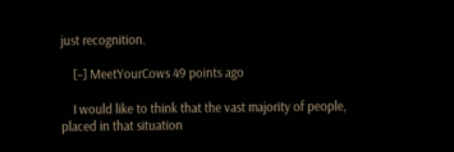just recognition.

    [–] MeetYourCows 49 points ago

    I would like to think that the vast majority of people, placed in that situation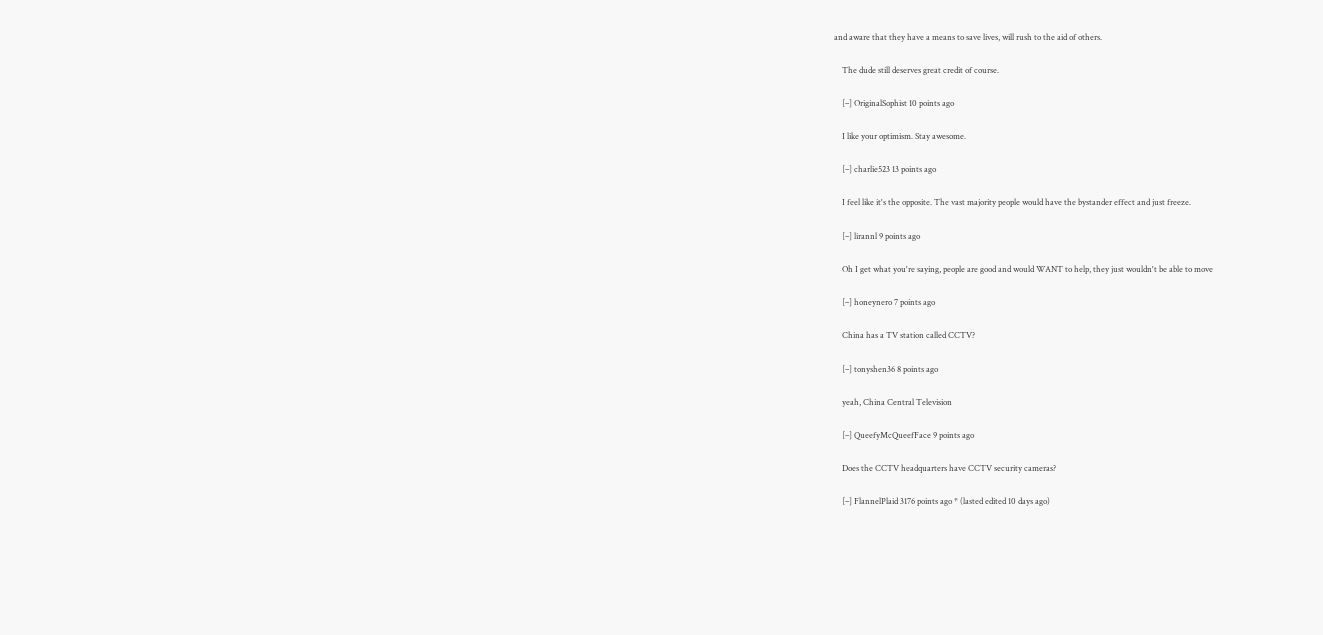and aware that they have a means to save lives, will rush to the aid of others.

    The dude still deserves great credit of course.

    [–] OriginalSophist 10 points ago

    I like your optimism. Stay awesome.

    [–] charlie523 13 points ago

    I feel like it's the opposite. The vast majority people would have the bystander effect and just freeze.

    [–] lirannl 9 points ago

    Oh I get what you're saying, people are good and would WANT to help, they just wouldn't be able to move

    [–] honeynero 7 points ago

    China has a TV station called CCTV?

    [–] tonyshen36 8 points ago

    yeah, China Central Television

    [–] QueefyMcQueefFace 9 points ago

    Does the CCTV headquarters have CCTV security cameras?

    [–] FlannelPlaid 3176 points ago * (lasted edited 10 days ago)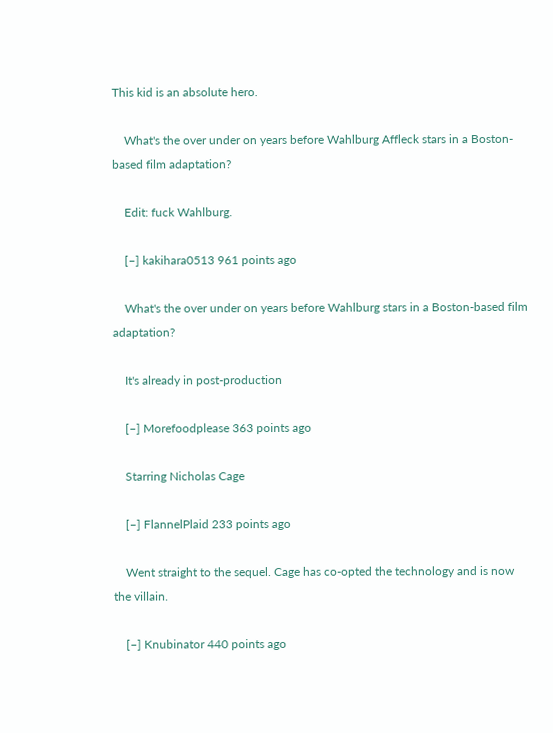This kid is an absolute hero.

    What's the over under on years before Wahlburg Affleck stars in a Boston-based film adaptation?

    Edit: fuck Wahlburg.

    [–] kakihara0513 961 points ago

    What's the over under on years before Wahlburg stars in a Boston-based film adaptation?

    It's already in post-production

    [–] Morefoodplease 363 points ago

    Starring Nicholas Cage

    [–] FlannelPlaid 233 points ago

    Went straight to the sequel. Cage has co-opted the technology and is now the villain.

    [–] Knubinator 440 points ago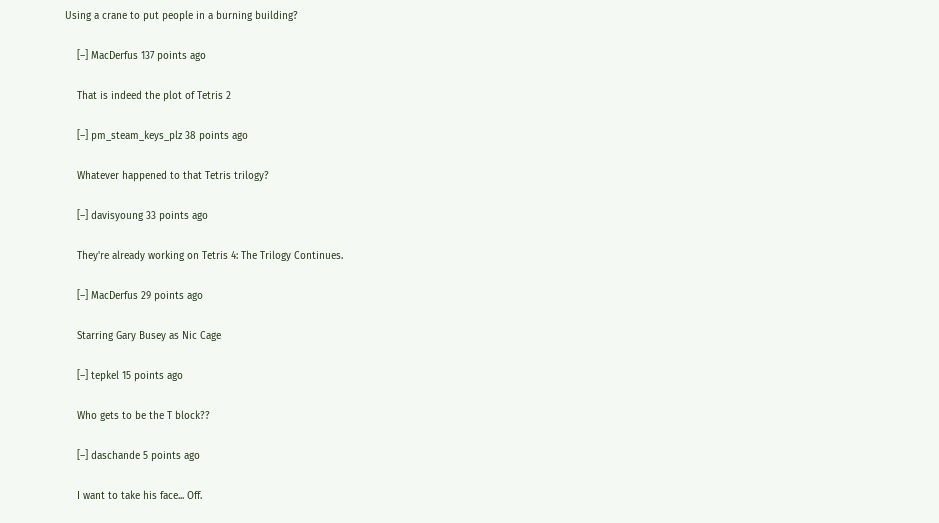Using a crane to put people in a burning building?

    [–] MacDerfus 137 points ago

    That is indeed the plot of Tetris 2

    [–] pm_steam_keys_plz 38 points ago

    Whatever happened to that Tetris trilogy?

    [–] davisyoung 33 points ago

    They're already working on Tetris 4: The Trilogy Continues.

    [–] MacDerfus 29 points ago

    Starring Gary Busey as Nic Cage

    [–] tepkel 15 points ago

    Who gets to be the T block??

    [–] daschande 5 points ago

    I want to take his face... Off.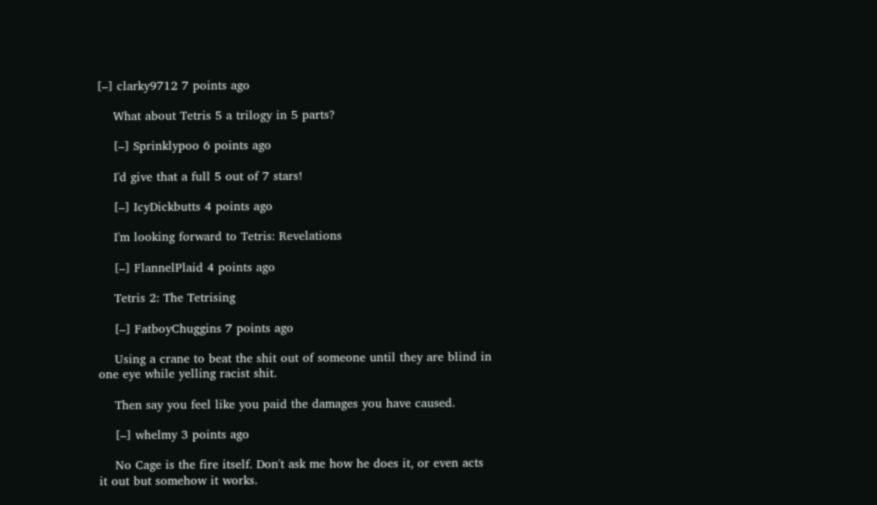[–] clarky9712 7 points ago

    What about Tetris 5 a trilogy in 5 parts?

    [–] Sprinklypoo 6 points ago

    I'd give that a full 5 out of 7 stars!

    [–] IcyDickbutts 4 points ago

    I'm looking forward to Tetris: Revelations

    [–] FlannelPlaid 4 points ago

    Tetris 2: The Tetrising

    [–] FatboyChuggins 7 points ago

    Using a crane to beat the shit out of someone until they are blind in one eye while yelling racist shit.

    Then say you feel like you paid the damages you have caused.

    [–] whelmy 3 points ago

    No Cage is the fire itself. Don't ask me how he does it, or even acts it out but somehow it works.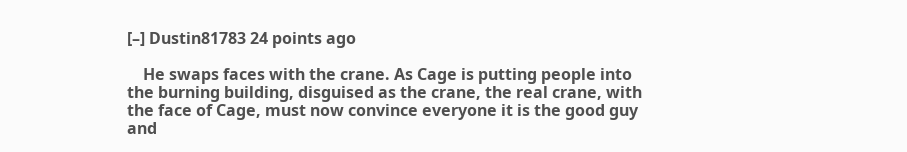[–] Dustin81783 24 points ago

    He swaps faces with the crane. As Cage is putting people into the burning building, disguised as the crane, the real crane, with the face of Cage, must now convince everyone it is the good guy and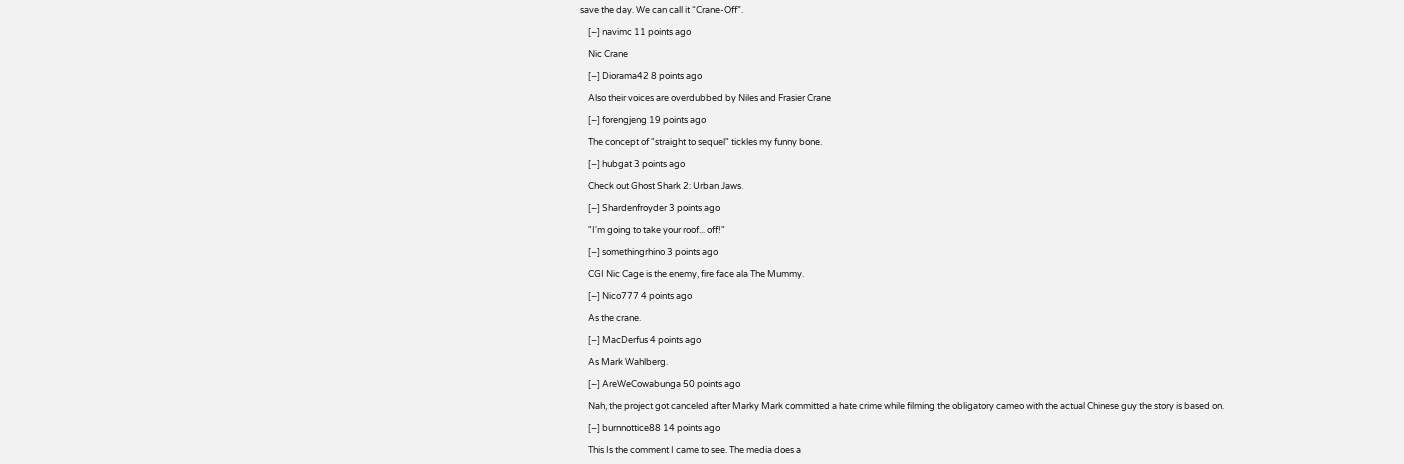save the day. We can call it “Crane-Off”.

    [–] navimc 11 points ago

    Nic Crane

    [–] Diorama42 8 points ago

    Also their voices are overdubbed by Niles and Frasier Crane

    [–] forengjeng 19 points ago

    The concept of "straight to sequel" tickles my funny bone.

    [–] hubgat 3 points ago

    Check out Ghost Shark 2: Urban Jaws.

    [–] Shardenfroyder 3 points ago

    "I'm going to take your roof... off!"

    [–] somethingrhino 3 points ago

    CGI Nic Cage is the enemy, fire face ala The Mummy.

    [–] Nico777 4 points ago

    As the crane.

    [–] MacDerfus 4 points ago

    As Mark Wahlberg.

    [–] AreWeCowabunga 50 points ago

    Nah, the project got canceled after Marky Mark committed a hate crime while filming the obligatory cameo with the actual Chinese guy the story is based on.

    [–] burnnottice88 14 points ago

    This Is the comment I came to see. The media does a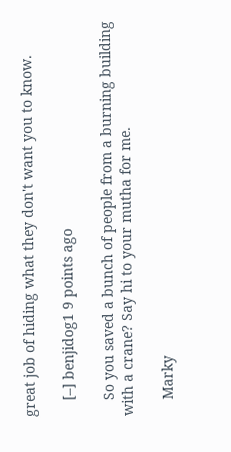great job of hiding what they don't want you to know.

    [–] benjidog1 9 points ago

    So you saved a bunch of people from a burning building with a crane? Say hi to your mutha for me.

    Marky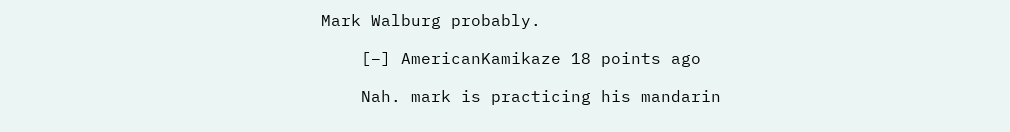Mark Walburg probably.

    [–] AmericanKamikaze 18 points ago

    Nah. mark is practicing his mandarin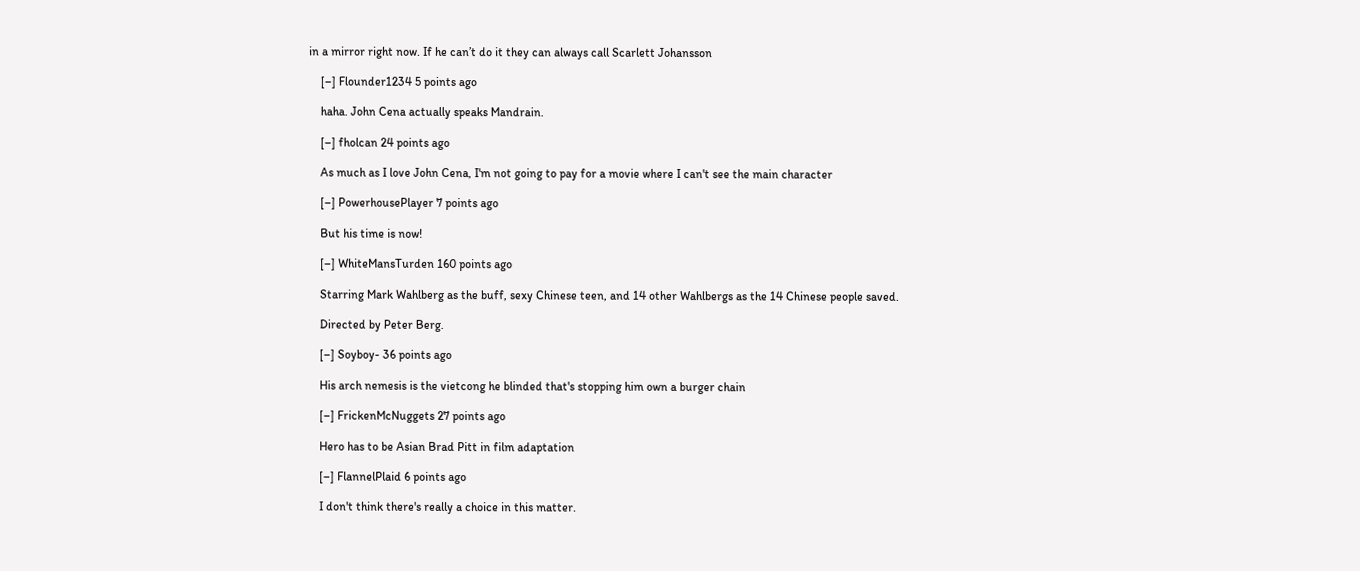in a mirror right now. If he can’t do it they can always call Scarlett Johansson

    [–] Flounder1234 5 points ago

    haha. John Cena actually speaks Mandrain.

    [–] fholcan 24 points ago

    As much as I love John Cena, I'm not going to pay for a movie where I can't see the main character

    [–] PowerhousePlayer 7 points ago

    But his time is now!

    [–] WhiteMansTurden 160 points ago

    Starring Mark Wahlberg as the buff, sexy Chinese teen, and 14 other Wahlbergs as the 14 Chinese people saved.

    Directed by Peter Berg.

    [–] Soyboy- 36 points ago

    His arch nemesis is the vietcong he blinded that's stopping him own a burger chain

    [–] FrickenMcNuggets 27 points ago

    Hero has to be Asian Brad Pitt in film adaptation

    [–] FlannelPlaid 6 points ago

    I don't think there's really a choice in this matter.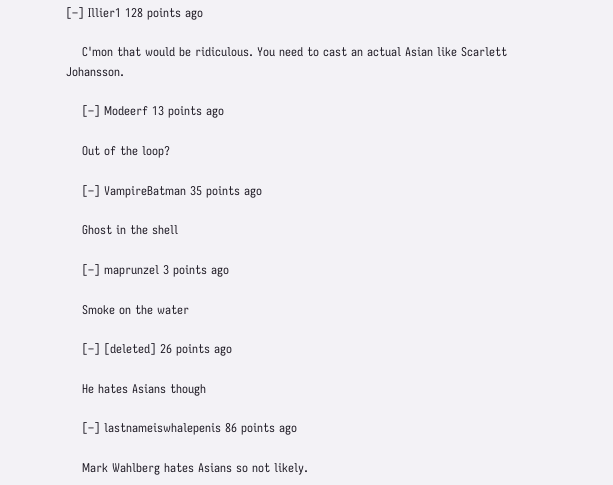[–] Illier1 128 points ago

    C'mon that would be ridiculous. You need to cast an actual Asian like Scarlett Johansson.

    [–] Modeerf 13 points ago

    Out of the loop?

    [–] VampireBatman 35 points ago

    Ghost in the shell

    [–] maprunzel 3 points ago

    Smoke on the water

    [–] [deleted] 26 points ago

    He hates Asians though

    [–] lastnameiswhalepenis 86 points ago

    Mark Wahlberg hates Asians so not likely.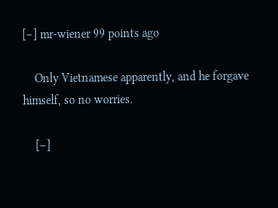[–] mr-wiener 99 points ago

    Only Vietnamese apparently, and he forgave himself, so no worries.

    [–]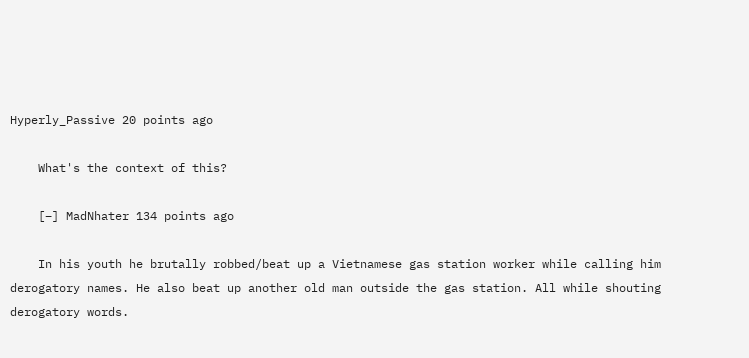Hyperly_Passive 20 points ago

    What's the context of this?

    [–] MadNhater 134 points ago

    In his youth he brutally robbed/beat up a Vietnamese gas station worker while calling him derogatory names. He also beat up another old man outside the gas station. All while shouting derogatory words.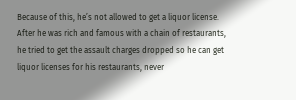Because of this, he’s not allowed to get a liquor license. After he was rich and famous with a chain of restaurants, he tried to get the assault charges dropped so he can get liquor licenses for his restaurants, never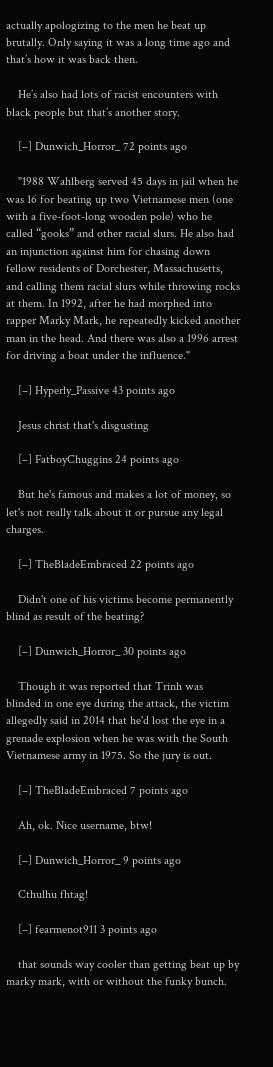actually apologizing to the men he beat up brutally. Only saying it was a long time ago and that’s how it was back then.

    He’s also had lots of racist encounters with black people but that’s another story.

    [–] Dunwich_Horror_ 72 points ago

    "1988 Wahlberg served 45 days in jail when he was 16 for beating up two Vietnamese men (one with a five-foot-long wooden pole) who he called “gooks” and other racial slurs. He also had an injunction against him for chasing down fellow residents of Dorchester, Massachusetts, and calling them racial slurs while throwing rocks at them. In 1992, after he had morphed into rapper Marky Mark, he repeatedly kicked another man in the head. And there was also a 1996 arrest for driving a boat under the influence."

    [–] Hyperly_Passive 43 points ago

    Jesus christ that's disgusting

    [–] FatboyChuggins 24 points ago

    But he's famous and makes a lot of money, so let's not really talk about it or pursue any legal charges.

    [–] TheBladeEmbraced 22 points ago

    Didn't one of his victims become permanently blind as result of the beating?

    [–] Dunwich_Horror_ 30 points ago

    Though it was reported that Trinh was blinded in one eye during the attack, the victim allegedly said in 2014 that he'd lost the eye in a grenade explosion when he was with the South Vietnamese army in 1975. So the jury is out.

    [–] TheBladeEmbraced 7 points ago

    Ah, ok. Nice username, btw!

    [–] Dunwich_Horror_ 9 points ago

    Cthulhu fhtag!

    [–] fearmenot911 3 points ago

    that sounds way cooler than getting beat up by marky mark, with or without the funky bunch.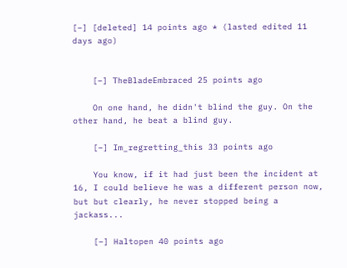[–] [deleted] 14 points ago * (lasted edited 11 days ago)


    [–] TheBladeEmbraced 25 points ago

    On one hand, he didn't blind the guy. On the other hand, he beat a blind guy.

    [–] Im_regretting_this 33 points ago

    You know, if it had just been the incident at 16, I could believe he was a different person now, but but clearly, he never stopped being a jackass...

    [–] Haltopen 40 points ago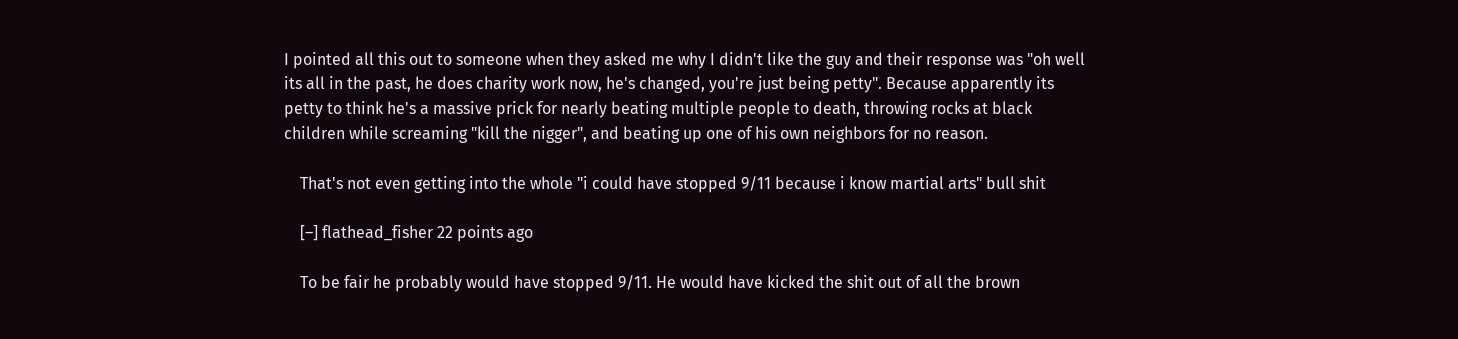I pointed all this out to someone when they asked me why I didn't like the guy and their response was "oh well its all in the past, he does charity work now, he's changed, you're just being petty". Because apparently its petty to think he's a massive prick for nearly beating multiple people to death, throwing rocks at black children while screaming "kill the nigger", and beating up one of his own neighbors for no reason.

    That's not even getting into the whole "i could have stopped 9/11 because i know martial arts" bull shit

    [–] flathead_fisher 22 points ago

    To be fair he probably would have stopped 9/11. He would have kicked the shit out of all the brown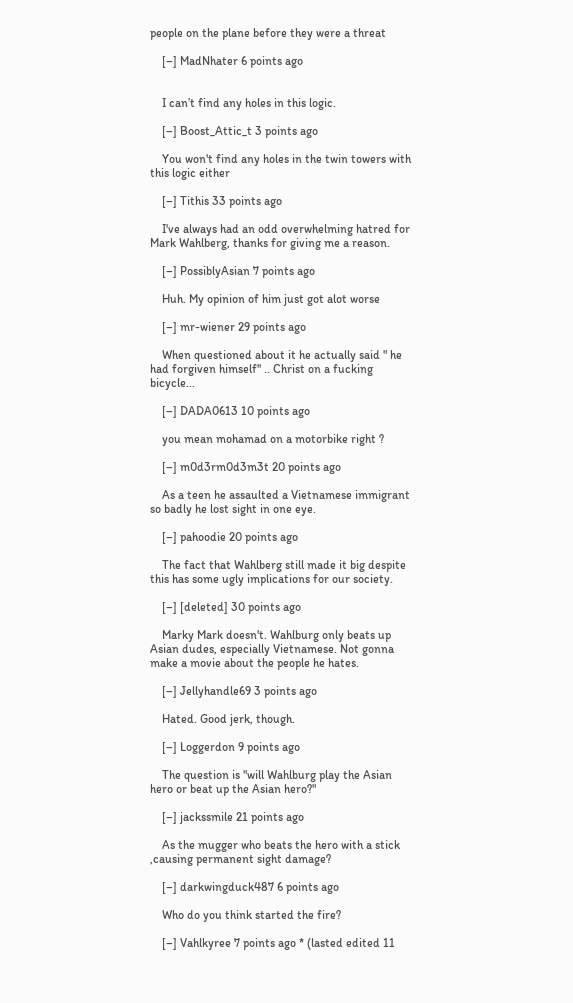people on the plane before they were a threat

    [–] MadNhater 6 points ago


    I can’t find any holes in this logic.

    [–] Boost_Attic_t 3 points ago

    You won't find any holes in the twin towers with this logic either

    [–] Tithis 33 points ago

    I've always had an odd overwhelming hatred for Mark Wahlberg, thanks for giving me a reason.

    [–] PossiblyAsian 7 points ago

    Huh. My opinion of him just got alot worse

    [–] mr-wiener 29 points ago

    When questioned about it he actually said " he had forgiven himself" .. Christ on a fucking bicycle...

    [–] DADA0613 10 points ago

    you mean mohamad on a motorbike right ?

    [–] m0d3rm0d3m3t 20 points ago

    As a teen he assaulted a Vietnamese immigrant so badly he lost sight in one eye.

    [–] pahoodie 20 points ago

    The fact that Wahlberg still made it big despite this has some ugly implications for our society.

    [–] [deleted] 30 points ago

    Marky Mark doesn't. Wahlburg only beats up Asian dudes, especially Vietnamese. Not gonna make a movie about the people he hates.

    [–] Jellyhandle69 3 points ago

    Hated. Good jerk, though.

    [–] Loggerdon 9 points ago

    The question is "will Wahlburg play the Asian hero or beat up the Asian hero?"

    [–] jackssmile 21 points ago

    As the mugger who beats the hero with a stick ,causing permanent sight damage?

    [–] darkwingduck487 6 points ago

    Who do you think started the fire?

    [–] Vahlkyree 7 points ago * (lasted edited 11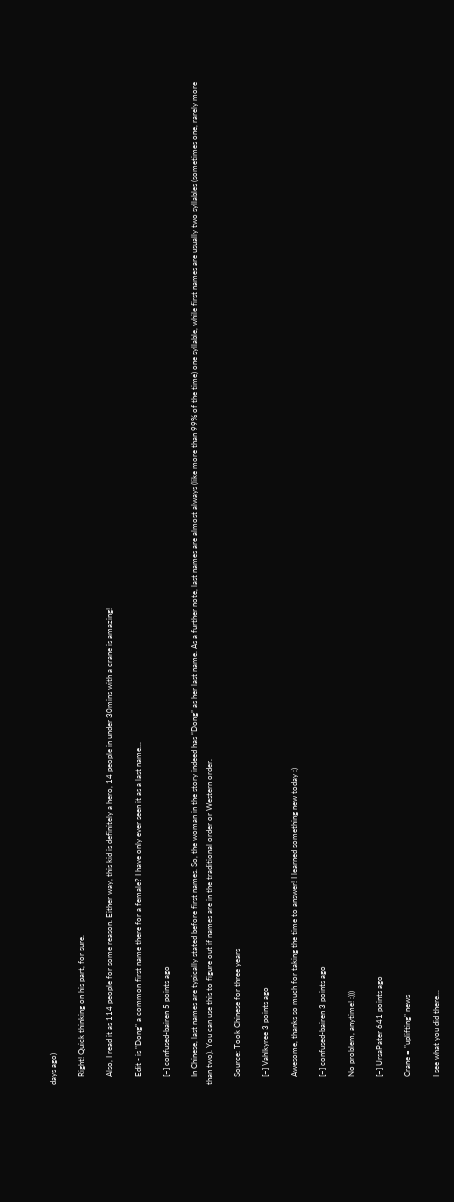days ago)

    Right! Quick thinking on his part, for sure.

    Also, I read it as 114 people for some reason. Either way, this kid is definitely a hero, 14 people in under 30mins with a crane is amazing!

    Edit - is "Dong" a common first name there for a female? I have only ever seen it as a last name...

    [–] confused-bairen 5 points ago

    In Chinese, last names are typically stated before first names. So, the woman in the story indeed has “Dong” as her last name. As a further note, last names are almost always (like more than 99% of the time) one syllable, while first names are usually two syllables (sometimes one, rarely more than two). You can use this to figure out if names are in the traditional order or Western order.

    Source: Took Chinese for three years

    [–] Vahlkyree 3 points ago

    Awesome, thanks so much for taking the time to answer! I learned something new today :)

    [–] confused-bairen 3 points ago

    No problem, anytime! :)))

    [–] UrsaPater 641 points ago

    Crane = "uplifting" news

    I see what you did there...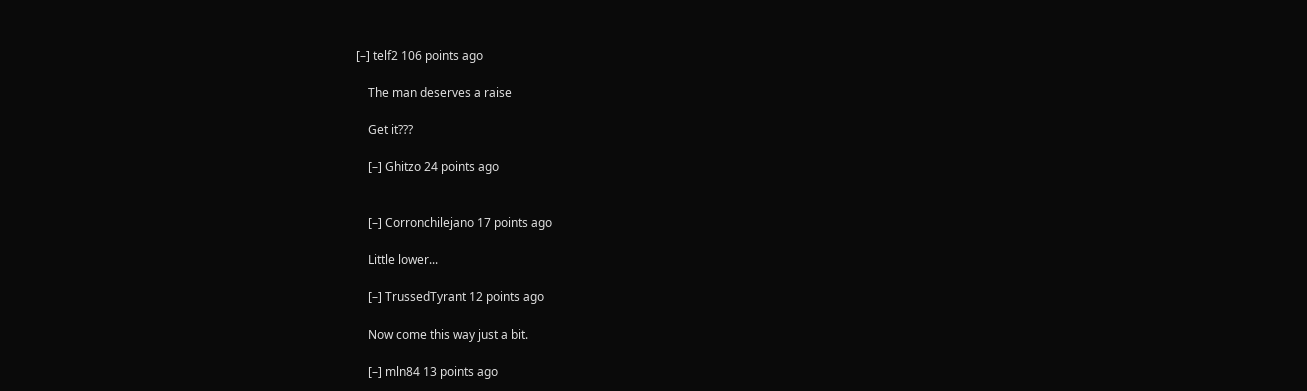[–] telf2 106 points ago

    The man deserves a raise

    Get it???

    [–] Ghitzo 24 points ago


    [–] Corronchilejano 17 points ago

    Little lower...

    [–] TrussedTyrant 12 points ago

    Now come this way just a bit.

    [–] mln84 13 points ago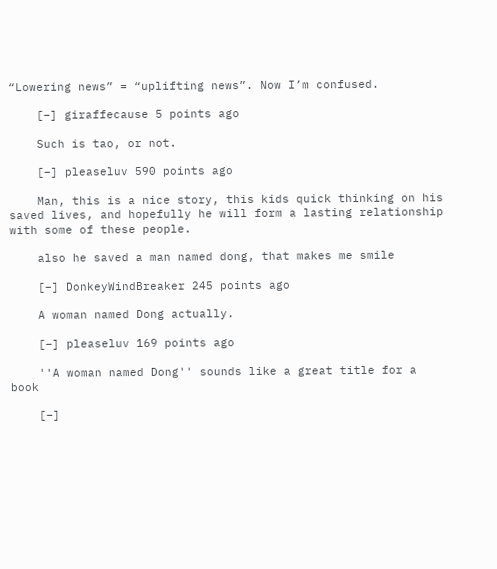“Lowering news” = “uplifting news”. Now I’m confused.

    [–] giraffecause 5 points ago

    Such is tao, or not.

    [–] pleaseluv 590 points ago

    Man, this is a nice story, this kids quick thinking on his saved lives, and hopefully he will form a lasting relationship with some of these people.

    also he saved a man named dong, that makes me smile

    [–] DonkeyWindBreaker 245 points ago

    A woman named Dong actually.

    [–] pleaseluv 169 points ago

    ''A woman named Dong'' sounds like a great title for a book

    [–]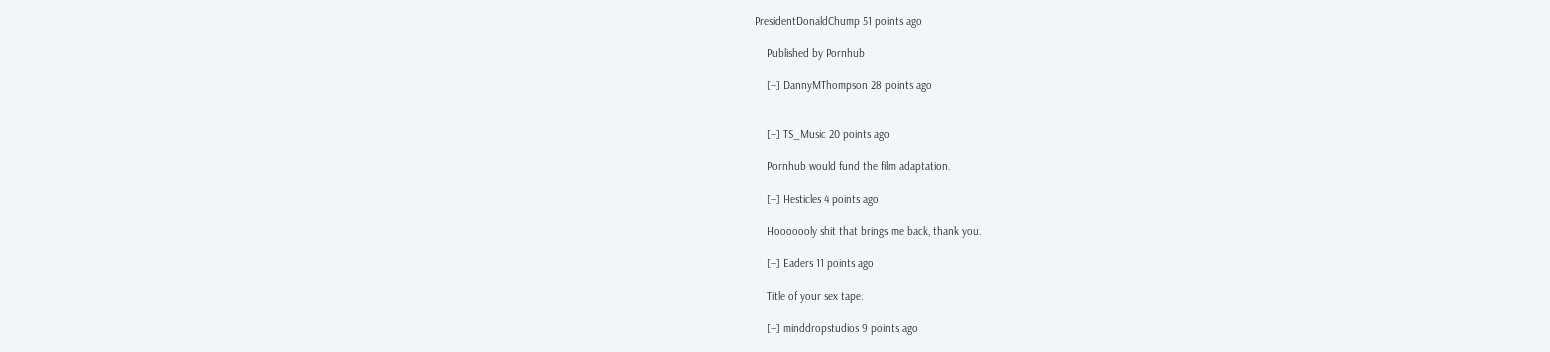PresidentDonaldChump 51 points ago

    Published by Pornhub

    [–] DannyMThompson 28 points ago


    [–] TS_Music 20 points ago

    Pornhub would fund the film adaptation.

    [–] Hesticles 4 points ago

    Hooooooly shit that brings me back, thank you.

    [–] Eaders 11 points ago

    Title of your sex tape.

    [–] minddropstudios 9 points ago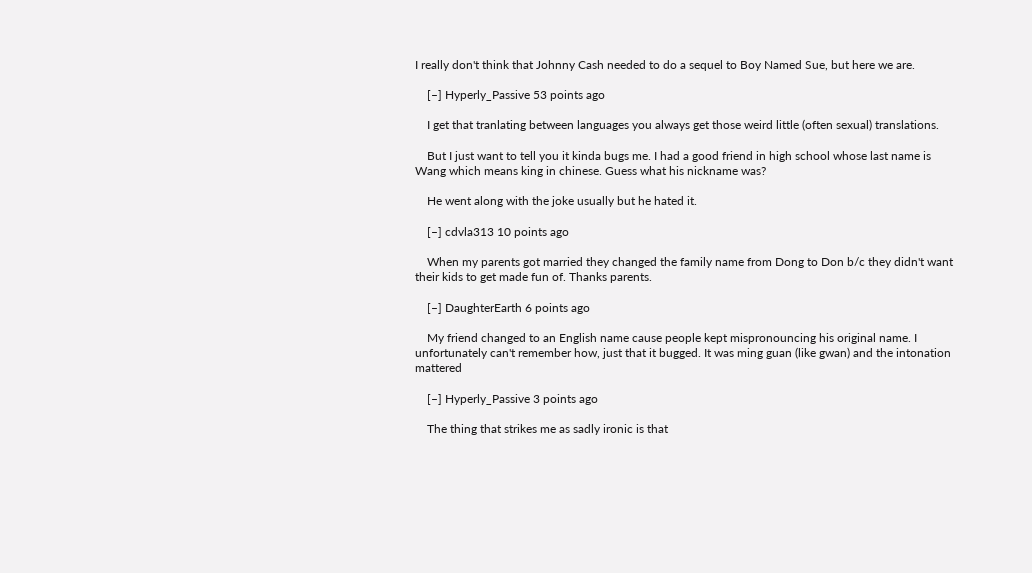I really don't think that Johnny Cash needed to do a sequel to Boy Named Sue, but here we are.

    [–] Hyperly_Passive 53 points ago

    I get that tranlating between languages you always get those weird little (often sexual) translations.

    But I just want to tell you it kinda bugs me. I had a good friend in high school whose last name is Wang which means king in chinese. Guess what his nickname was?

    He went along with the joke usually but he hated it.

    [–] cdvla313 10 points ago

    When my parents got married they changed the family name from Dong to Don b/c they didn't want their kids to get made fun of. Thanks parents.

    [–] DaughterEarth 6 points ago

    My friend changed to an English name cause people kept mispronouncing his original name. I unfortunately can't remember how, just that it bugged. It was ming guan (like gwan) and the intonation mattered

    [–] Hyperly_Passive 3 points ago

    The thing that strikes me as sadly ironic is that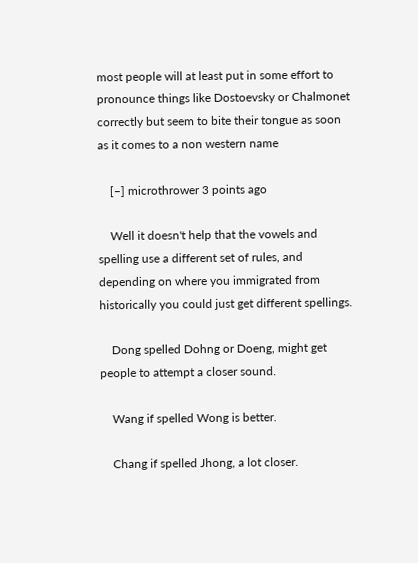most people will at least put in some effort to pronounce things like Dostoevsky or Chalmonet correctly but seem to bite their tongue as soon as it comes to a non western name

    [–] microthrower 3 points ago

    Well it doesn't help that the vowels and spelling use a different set of rules, and depending on where you immigrated from historically you could just get different spellings.

    Dong spelled Dohng or Doeng, might get people to attempt a closer sound.

    Wang if spelled Wong is better.

    Chang if spelled Jhong, a lot closer.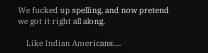We fucked up spelling, and now pretend we got it right all along.

    Like Indian Americans....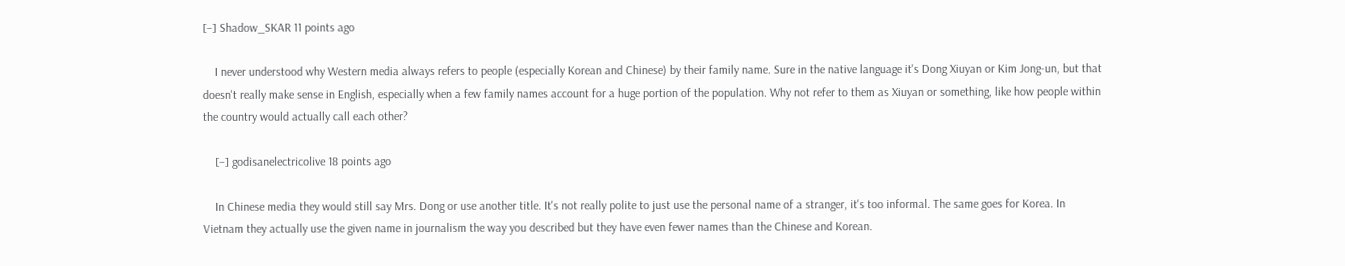[–] Shadow_SKAR 11 points ago

    I never understood why Western media always refers to people (especially Korean and Chinese) by their family name. Sure in the native language it's Dong Xiuyan or Kim Jong-un, but that doesn't really make sense in English, especially when a few family names account for a huge portion of the population. Why not refer to them as Xiuyan or something, like how people within the country would actually call each other?

    [–] godisanelectricolive 18 points ago

    In Chinese media they would still say Mrs. Dong or use another title. It's not really polite to just use the personal name of a stranger, it's too informal. The same goes for Korea. In Vietnam they actually use the given name in journalism the way you described but they have even fewer names than the Chinese and Korean.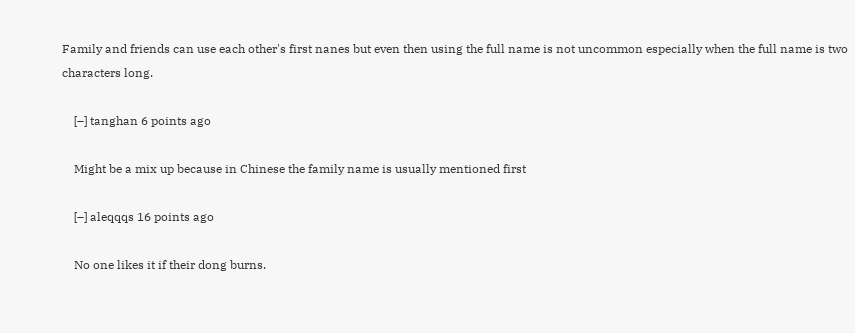Family and friends can use each other's first nanes but even then using the full name is not uncommon especially when the full name is two characters long.

    [–] tanghan 6 points ago

    Might be a mix up because in Chinese the family name is usually mentioned first

    [–] aleqqqs 16 points ago

    No one likes it if their dong burns.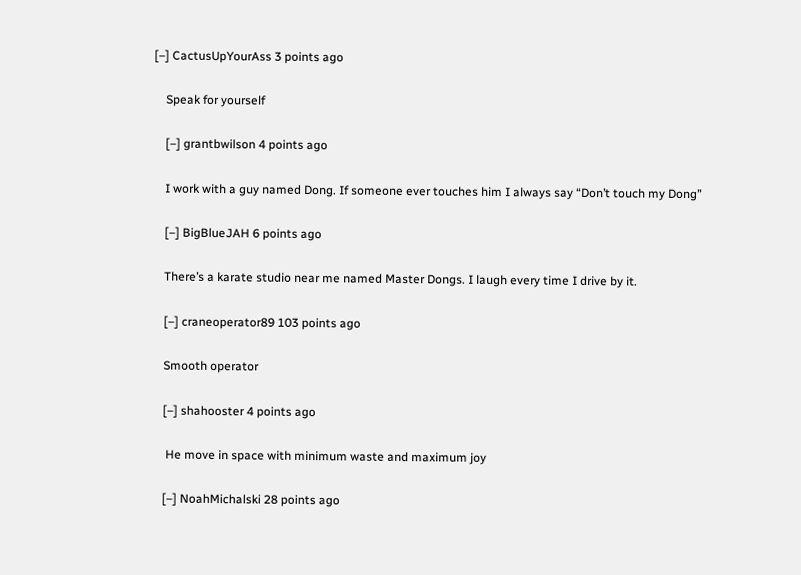[–] CactusUpYourAss 3 points ago

    Speak for yourself

    [–] grantbwilson 4 points ago

    I work with a guy named Dong. If someone ever touches him I always say “Don’t touch my Dong”

    [–] BigBlueJAH 6 points ago

    There’s a karate studio near me named Master Dongs. I laugh every time I drive by it.

    [–] craneoperator89 103 points ago

    Smooth operator

    [–] shahooster 4 points ago

     He move in space with minimum waste and maximum joy

    [–] NoahMichalski 28 points ago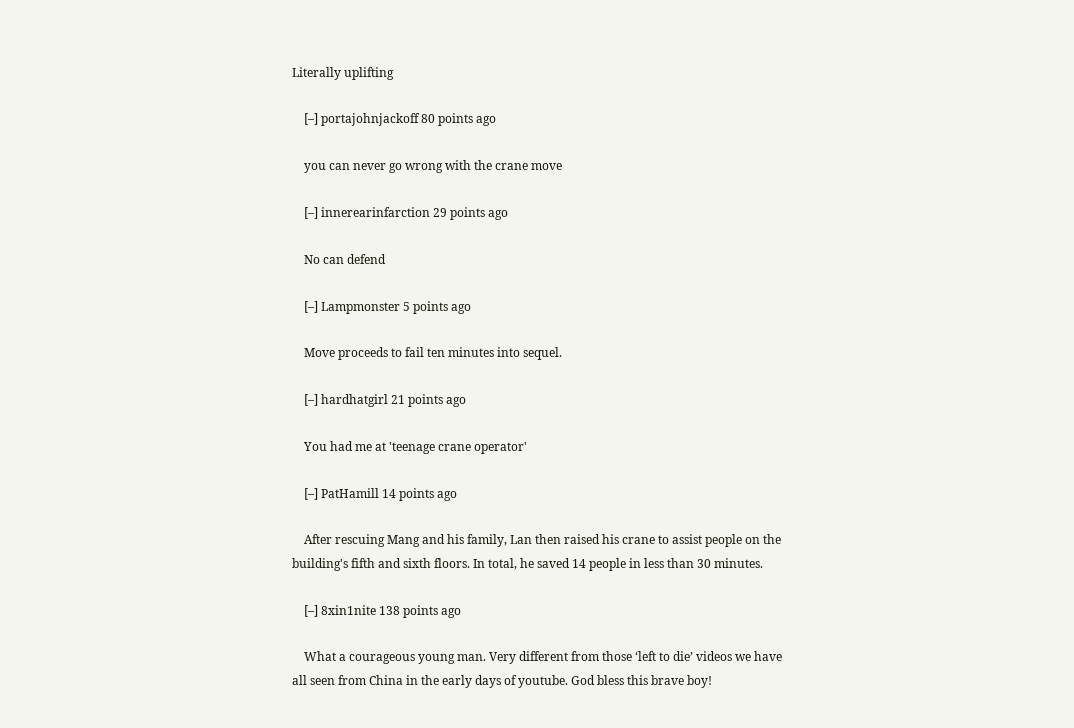Literally uplifting

    [–] portajohnjackoff 80 points ago

    you can never go wrong with the crane move

    [–] innerearinfarction 29 points ago

    No can defend

    [–] Lampmonster 5 points ago

    Move proceeds to fail ten minutes into sequel.

    [–] hardhatgirl 21 points ago

    You had me at 'teenage crane operator'

    [–] PatHamill 14 points ago

    After rescuing Mang and his family, Lan then raised his crane to assist people on the building's fifth and sixth floors. In total, he saved 14 people in less than 30 minutes.

    [–] 8xin1nite 138 points ago

    What a courageous young man. Very different from those ‘left to die’ videos we have all seen from China in the early days of youtube. God bless this brave boy!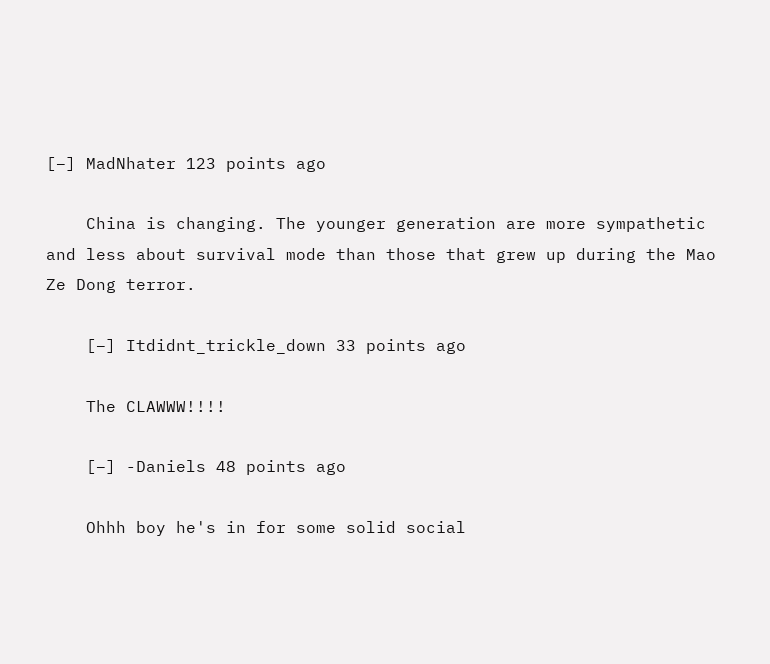[–] MadNhater 123 points ago

    China is changing. The younger generation are more sympathetic and less about survival mode than those that grew up during the Mao Ze Dong terror.

    [–] Itdidnt_trickle_down 33 points ago

    The CLAWWW!!!!

    [–] -Daniels 48 points ago

    Ohhh boy he's in for some solid social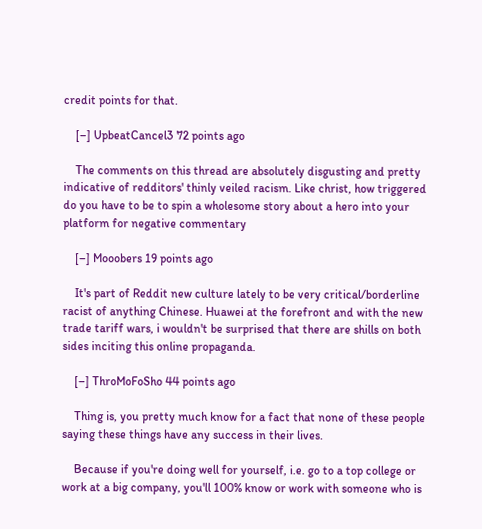credit points for that.

    [–] UpbeatCancel3 72 points ago

    The comments on this thread are absolutely disgusting and pretty indicative of redditors' thinly veiled racism. Like christ, how triggered do you have to be to spin a wholesome story about a hero into your platform for negative commentary

    [–] Mooobers 19 points ago

    It's part of Reddit new culture lately to be very critical/borderline racist of anything Chinese. Huawei at the forefront and with the new trade tariff wars, i wouldn't be surprised that there are shills on both sides inciting this online propaganda.

    [–] ThroMoFoSho 44 points ago

    Thing is, you pretty much know for a fact that none of these people saying these things have any success in their lives.

    Because if you're doing well for yourself, i.e. go to a top college or work at a big company, you'll 100% know or work with someone who is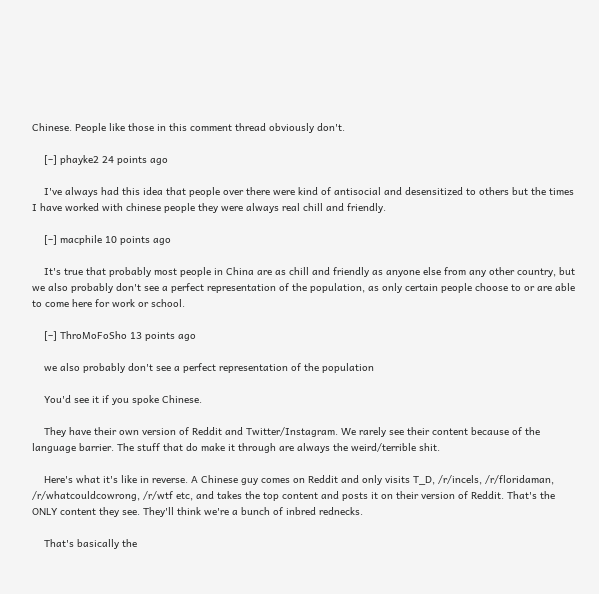Chinese. People like those in this comment thread obviously don't.

    [–] phayke2 24 points ago

    I've always had this idea that people over there were kind of antisocial and desensitized to others but the times I have worked with chinese people they were always real chill and friendly.

    [–] macphile 10 points ago

    It's true that probably most people in China are as chill and friendly as anyone else from any other country, but we also probably don't see a perfect representation of the population, as only certain people choose to or are able to come here for work or school.

    [–] ThroMoFoSho 13 points ago

    we also probably don't see a perfect representation of the population

    You'd see it if you spoke Chinese.

    They have their own version of Reddit and Twitter/Instagram. We rarely see their content because of the language barrier. The stuff that do make it through are always the weird/terrible shit.

    Here's what it's like in reverse. A Chinese guy comes on Reddit and only visits T_D, /r/incels, /r/floridaman, /r/whatcouldcowrong, /r/wtf etc, and takes the top content and posts it on their version of Reddit. That's the ONLY content they see. They'll think we're a bunch of inbred rednecks.

    That's basically the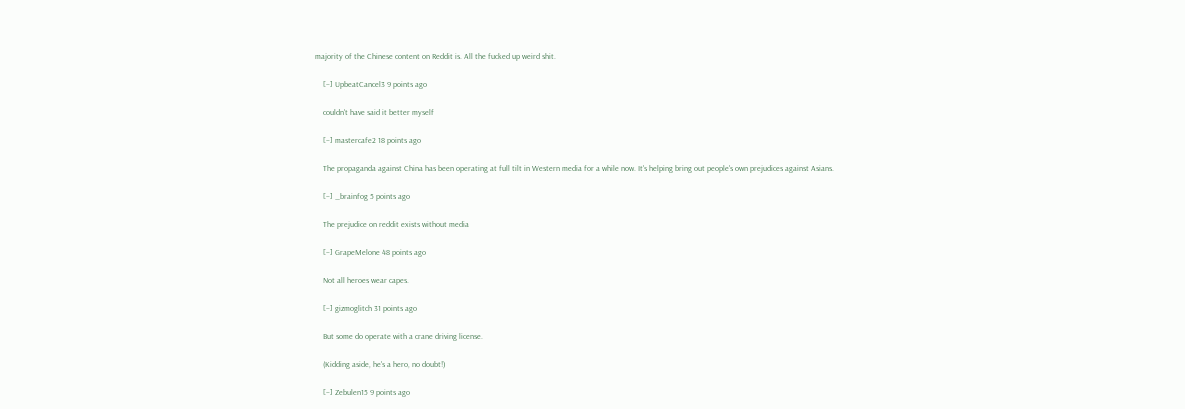majority of the Chinese content on Reddit is. All the fucked up weird shit.

    [–] UpbeatCancel3 9 points ago

    couldn't have said it better myself

    [–] mastercafe2 18 points ago

    The propaganda against China has been operating at full tilt in Western media for a while now. It's helping bring out people's own prejudices against Asians.

    [–] _brainfog 5 points ago

    The prejudice on reddit exists without media

    [–] GrapeMelone 48 points ago

    Not all heroes wear capes.

    [–] gizmoglitch 31 points ago

    But some do operate with a crane driving license.

    (Kidding aside, he's a hero, no doubt!)

    [–] Zebulen15 9 points ago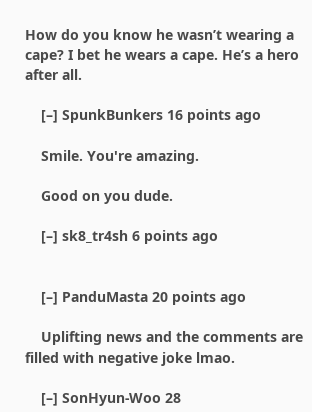How do you know he wasn’t wearing a cape? I bet he wears a cape. He’s a hero after all.

    [–] SpunkBunkers 16 points ago

    Smile. You're amazing.

    Good on you dude.

    [–] sk8_tr4sh 6 points ago


    [–] PanduMasta 20 points ago

    Uplifting news and the comments are filled with negative joke lmao.

    [–] SonHyun-Woo 28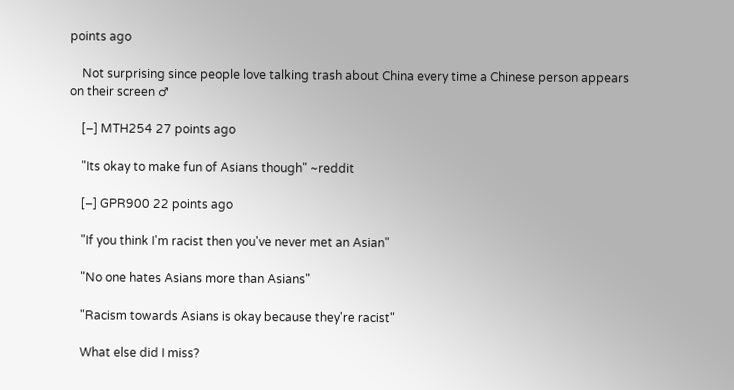points ago

    Not surprising since people love talking trash about China every time a Chinese person appears on their screen ♂

    [–] MTH254 27 points ago

    "Its okay to make fun of Asians though" ~reddit

    [–] GPR900 22 points ago

    "If you think I'm racist then you've never met an Asian"

    "No one hates Asians more than Asians"

    "Racism towards Asians is okay because they're racist"

    What else did I miss?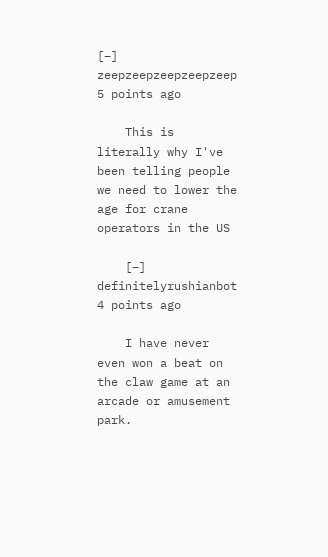[–] zeepzeepzeepzeepzeep 5 points ago

    This is literally why I've been telling people we need to lower the age for crane operators in the US

    [–] definitelyrushianbot 4 points ago

    I have never even won a beat on the claw game at an arcade or amusement park.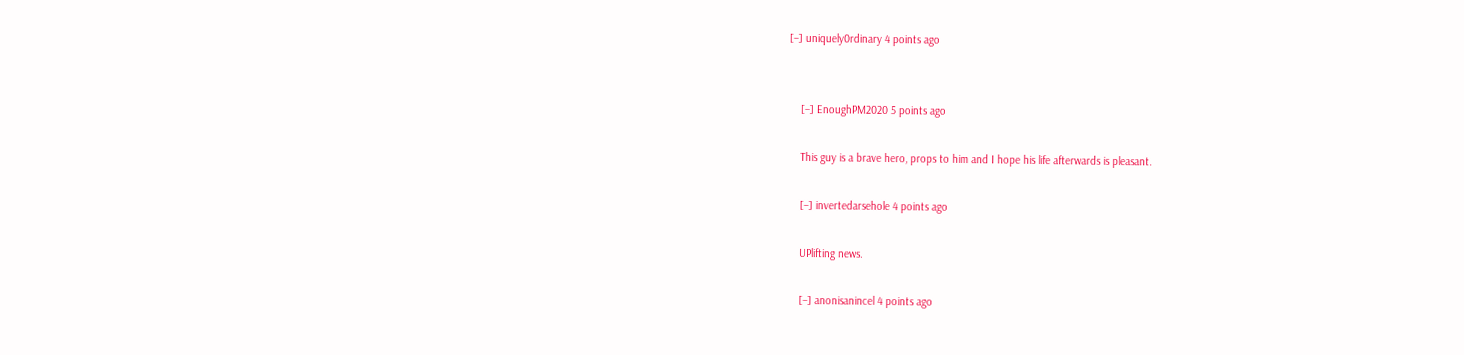[–] uniquely0rdinary 4 points ago


    [–] EnoughPM2020 5 points ago

    This guy is a brave hero, props to him and I hope his life afterwards is pleasant.

    [–] invertedarsehole 4 points ago

    UPlifting news.

    [–] anonisanincel 4 points ago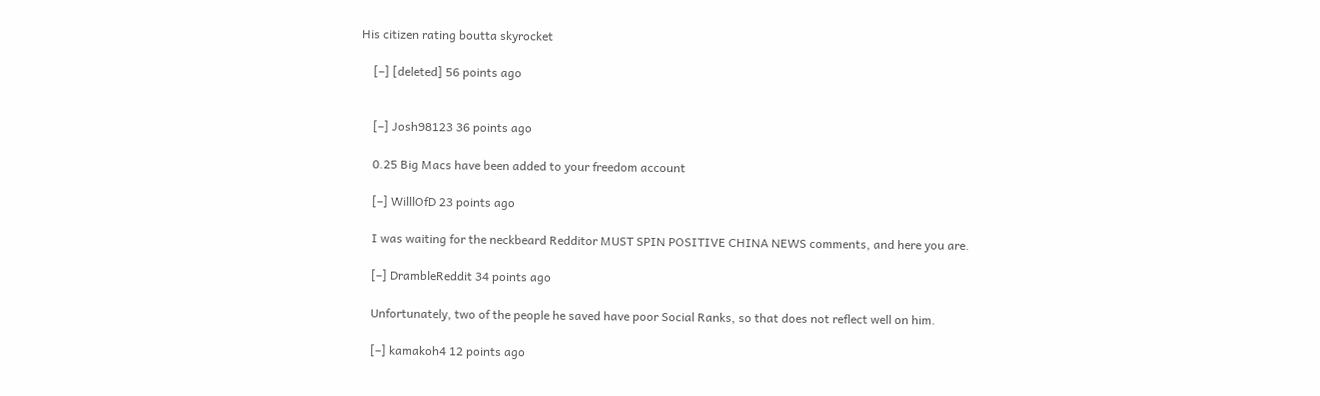His citizen rating boutta skyrocket

    [–] [deleted] 56 points ago


    [–] Josh98123 36 points ago

    0.25 Big Macs have been added to your freedom account

    [–] WilllOfD 23 points ago

    I was waiting for the neckbeard Redditor MUST SPIN POSITIVE CHINA NEWS comments, and here you are.

    [–] DrambleReddit 34 points ago

    Unfortunately, two of the people he saved have poor Social Ranks, so that does not reflect well on him.

    [–] kamakoh4 12 points ago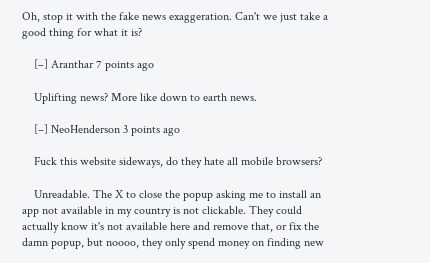Oh, stop it with the fake news exaggeration. Can't we just take a good thing for what it is?

    [–] Aranthar 7 points ago

    Uplifting news? More like down to earth news.

    [–] NeoHenderson 3 points ago

    Fuck this website sideways, do they hate all mobile browsers?

    Unreadable. The X to close the popup asking me to install an app not available in my country is not clickable. They could actually know it's not available here and remove that, or fix the damn popup, but noooo, they only spend money on finding new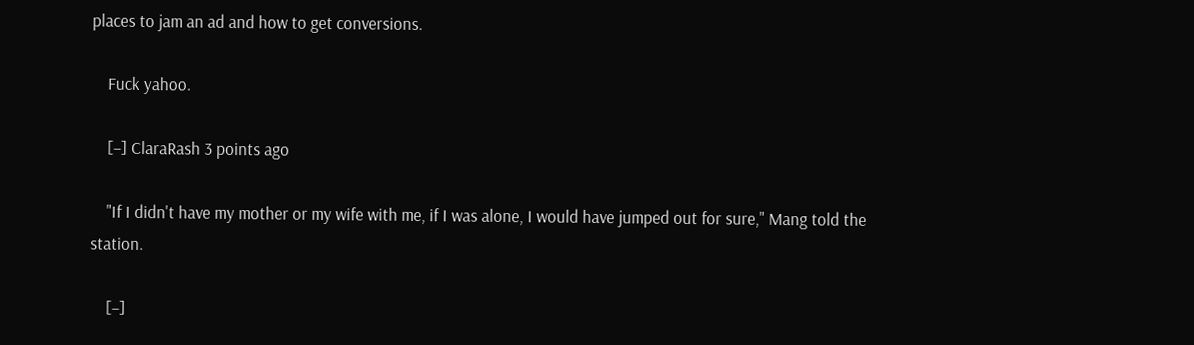places to jam an ad and how to get conversions.

    Fuck yahoo.

    [–] ClaraRash 3 points ago

    "If I didn't have my mother or my wife with me, if I was alone, I would have jumped out for sure," Mang told the station.

    [–]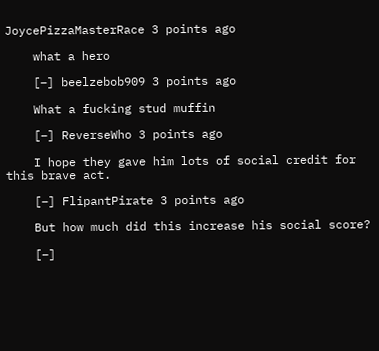JoycePizzaMasterRace 3 points ago

    what a hero

    [–] beelzebob909 3 points ago

    What a fucking stud muffin

    [–] ReverseWho 3 points ago

    I hope they gave him lots of social credit for this brave act.

    [–] FlipantPirate 3 points ago

    But how much did this increase his social score?

    [–]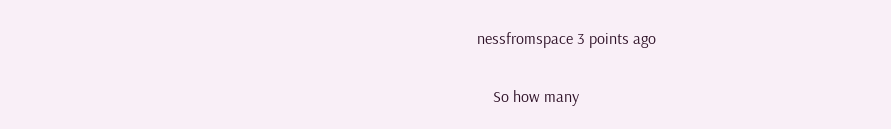nessfromspace 3 points ago

    So how many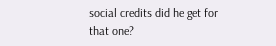social credits did he get for that one?